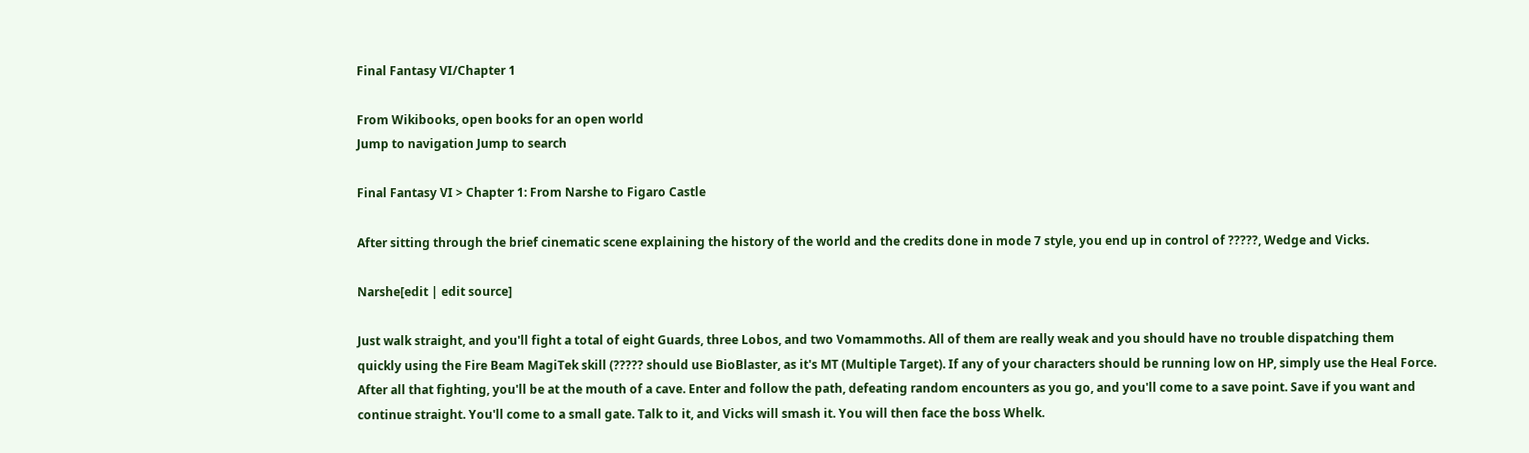Final Fantasy VI/Chapter 1

From Wikibooks, open books for an open world
Jump to navigation Jump to search

Final Fantasy VI > Chapter 1: From Narshe to Figaro Castle

After sitting through the brief cinematic scene explaining the history of the world and the credits done in mode 7 style, you end up in control of ?????, Wedge and Vicks.

Narshe[edit | edit source]

Just walk straight, and you'll fight a total of eight Guards, three Lobos, and two Vomammoths. All of them are really weak and you should have no trouble dispatching them quickly using the Fire Beam MagiTek skill (????? should use BioBlaster, as it's MT (Multiple Target). If any of your characters should be running low on HP, simply use the Heal Force. After all that fighting, you'll be at the mouth of a cave. Enter and follow the path, defeating random encounters as you go, and you'll come to a save point. Save if you want and continue straight. You'll come to a small gate. Talk to it, and Vicks will smash it. You will then face the boss Whelk.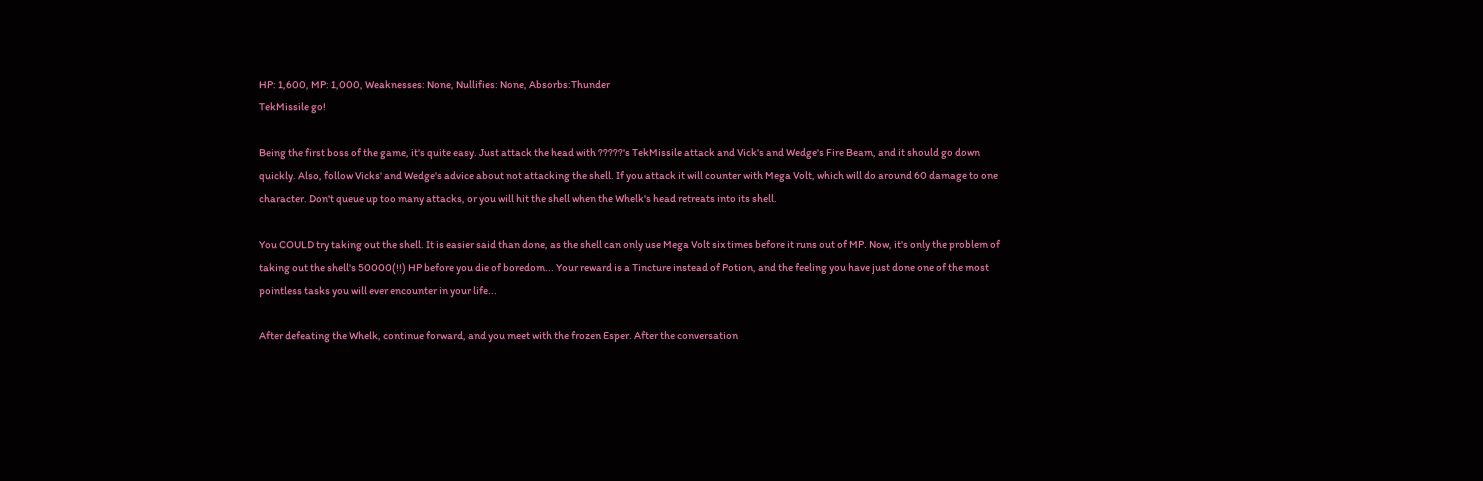HP: 1,600, MP: 1,000, Weaknesses: None, Nullifies: None, Absorbs:Thunder
TekMissile go!

Being the first boss of the game, it's quite easy. Just attack the head with ?????'s TekMissile attack and Vick's and Wedge's Fire Beam, and it should go down quickly. Also, follow Vicks' and Wedge's advice about not attacking the shell. If you attack it will counter with Mega Volt, which will do around 60 damage to one character. Don't queue up too many attacks, or you will hit the shell when the Whelk's head retreats into its shell.

You COULD try taking out the shell. It is easier said than done, as the shell can only use Mega Volt six times before it runs out of MP. Now, it's only the problem of taking out the shell's 50000(!!) HP before you die of boredom... Your reward is a Tincture instead of Potion, and the feeling you have just done one of the most pointless tasks you will ever encounter in your life...

After defeating the Whelk, continue forward, and you meet with the frozen Esper. After the conversation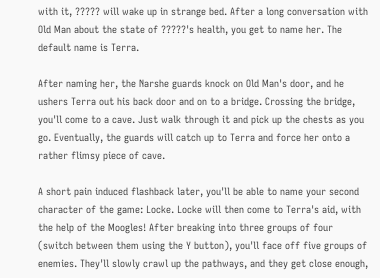with it, ????? will wake up in strange bed. After a long conversation with Old Man about the state of ?????'s health, you get to name her. The default name is Terra.

After naming her, the Narshe guards knock on Old Man's door, and he ushers Terra out his back door and on to a bridge. Crossing the bridge, you'll come to a cave. Just walk through it and pick up the chests as you go. Eventually, the guards will catch up to Terra and force her onto a rather flimsy piece of cave.

A short pain induced flashback later, you'll be able to name your second character of the game: Locke. Locke will then come to Terra's aid, with the help of the Moogles! After breaking into three groups of four (switch between them using the Y button), you'll face off five groups of enemies. They'll slowly crawl up the pathways, and they get close enough,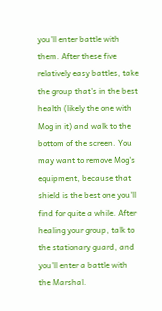you'll enter battle with them. After these five relatively easy battles, take the group that's in the best health (likely the one with Mog in it) and walk to the bottom of the screen. You may want to remove Mog's equipment, because that shield is the best one you'll find for quite a while. After healing your group, talk to the stationary guard, and you'll enter a battle with the Marshal.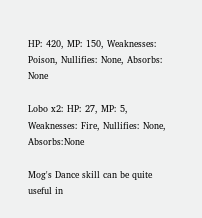HP: 420, MP: 150, Weaknesses: Poison, Nullifies: None, Absorbs: None

Lobo x2: HP: 27, MP: 5, Weaknesses: Fire, Nullifies: None, Absorbs:None

Mog's Dance skill can be quite useful in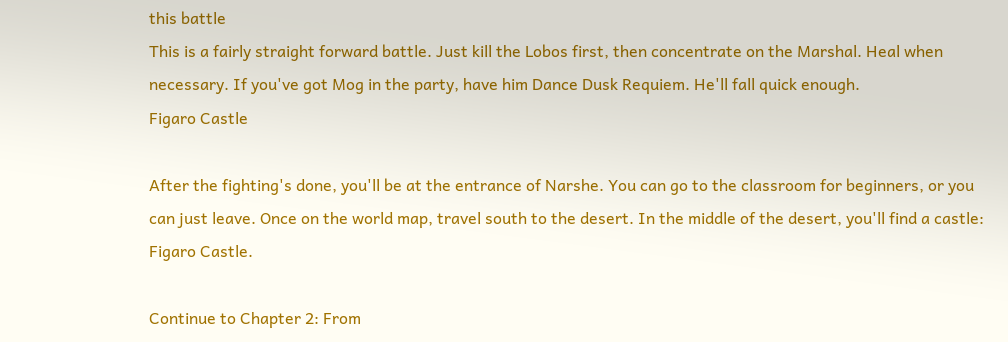this battle
This is a fairly straight forward battle. Just kill the Lobos first, then concentrate on the Marshal. Heal when necessary. If you've got Mog in the party, have him Dance Dusk Requiem. He'll fall quick enough.
Figaro Castle

After the fighting's done, you'll be at the entrance of Narshe. You can go to the classroom for beginners, or you can just leave. Once on the world map, travel south to the desert. In the middle of the desert, you'll find a castle: Figaro Castle.

Continue to Chapter 2: From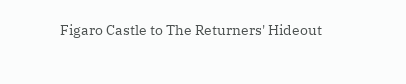Figaro Castle to The Returners' Hideout